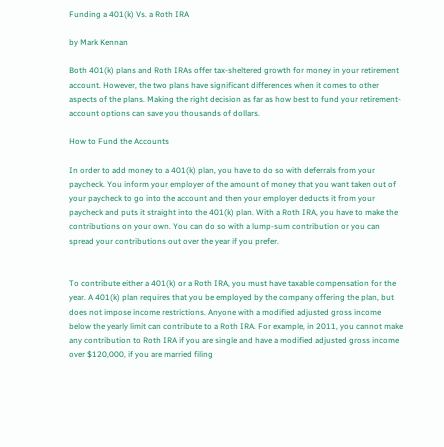Funding a 401(k) Vs. a Roth IRA

by Mark Kennan

Both 401(k) plans and Roth IRAs offer tax-sheltered growth for money in your retirement account. However, the two plans have significant differences when it comes to other aspects of the plans. Making the right decision as far as how best to fund your retirement-account options can save you thousands of dollars.

How to Fund the Accounts

In order to add money to a 401(k) plan, you have to do so with deferrals from your paycheck. You inform your employer of the amount of money that you want taken out of your paycheck to go into the account and then your employer deducts it from your paycheck and puts it straight into the 401(k) plan. With a Roth IRA, you have to make the contributions on your own. You can do so with a lump-sum contribution or you can spread your contributions out over the year if you prefer.


To contribute either a 401(k) or a Roth IRA, you must have taxable compensation for the year. A 401(k) plan requires that you be employed by the company offering the plan, but does not impose income restrictions. Anyone with a modified adjusted gross income below the yearly limit can contribute to a Roth IRA. For example, in 2011, you cannot make any contribution to Roth IRA if you are single and have a modified adjusted gross income over $120,000, if you are married filing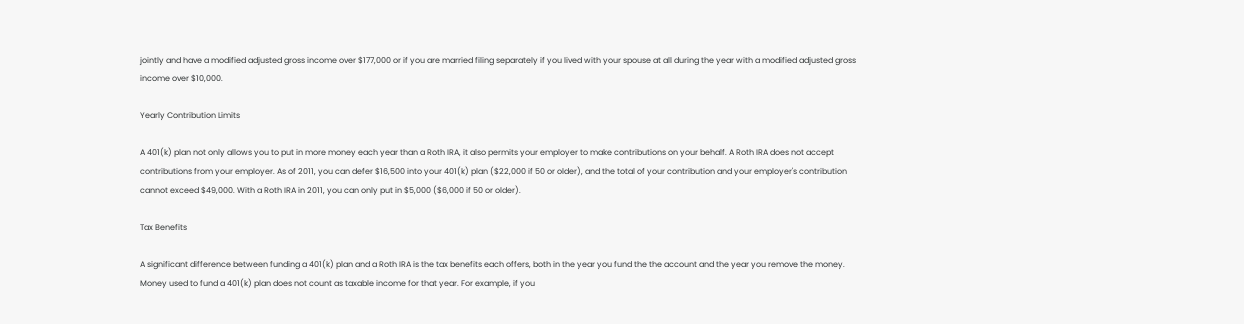jointly and have a modified adjusted gross income over $177,000 or if you are married filing separately if you lived with your spouse at all during the year with a modified adjusted gross income over $10,000.

Yearly Contribution Limits

A 401(k) plan not only allows you to put in more money each year than a Roth IRA, it also permits your employer to make contributions on your behalf. A Roth IRA does not accept contributions from your employer. As of 2011, you can defer $16,500 into your 401(k) plan ($22,000 if 50 or older), and the total of your contribution and your employer's contribution cannot exceed $49,000. With a Roth IRA in 2011, you can only put in $5,000 ($6,000 if 50 or older).

Tax Benefits

A significant difference between funding a 401(k) plan and a Roth IRA is the tax benefits each offers, both in the year you fund the the account and the year you remove the money. Money used to fund a 401(k) plan does not count as taxable income for that year. For example, if you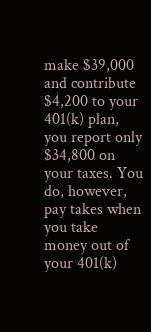make $39,000 and contribute $4,200 to your 401(k) plan, you report only $34,800 on your taxes. You do, however, pay takes when you take money out of your 401(k)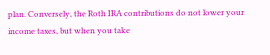plan. Conversely, the Roth IRA contributions do not lower your income taxes, but when you take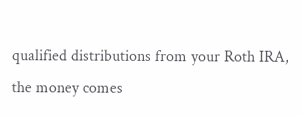qualified distributions from your Roth IRA, the money comes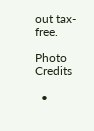out tax-free.

Photo Credits

  •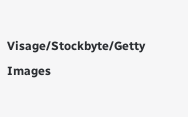Visage/Stockbyte/Getty Images